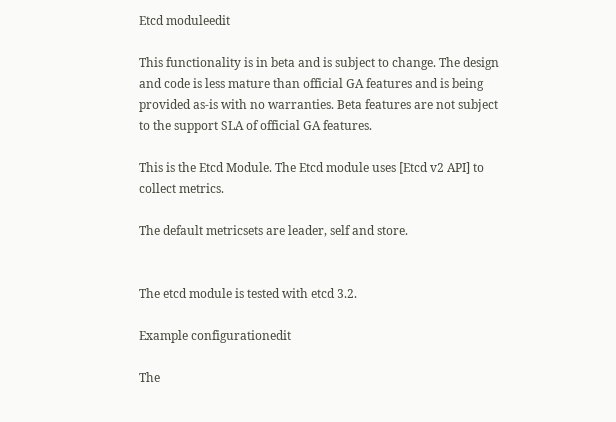Etcd moduleedit

This functionality is in beta and is subject to change. The design and code is less mature than official GA features and is being provided as-is with no warranties. Beta features are not subject to the support SLA of official GA features.

This is the Etcd Module. The Etcd module uses [Etcd v2 API] to collect metrics.

The default metricsets are leader, self and store.


The etcd module is tested with etcd 3.2.

Example configurationedit

The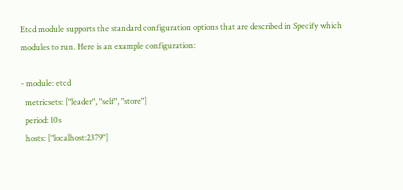Etcd module supports the standard configuration options that are described in Specify which modules to run. Here is an example configuration:

- module: etcd
  metricsets: ["leader", "self", "store"]
  period: 10s
  hosts: ["localhost:2379"]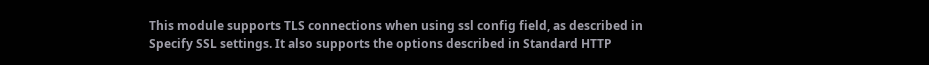This module supports TLS connections when using ssl config field, as described in Specify SSL settings. It also supports the options described in Standard HTTP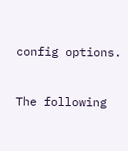config options.


The following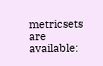metricsets are available: